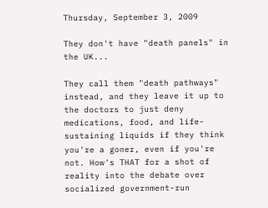Thursday, September 3, 2009

They don't have "death panels" in the UK...

They call them "death pathways" instead, and they leave it up to the doctors to just deny medications, food, and life-sustaining liquids if they think you're a goner, even if you're not. How's THAT for a shot of reality into the debate over socialized government-run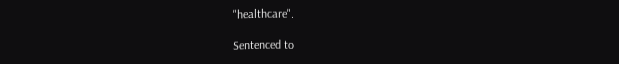"healthcare".

Sentenced to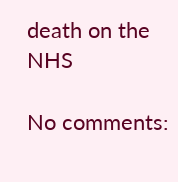death on the NHS

No comments: